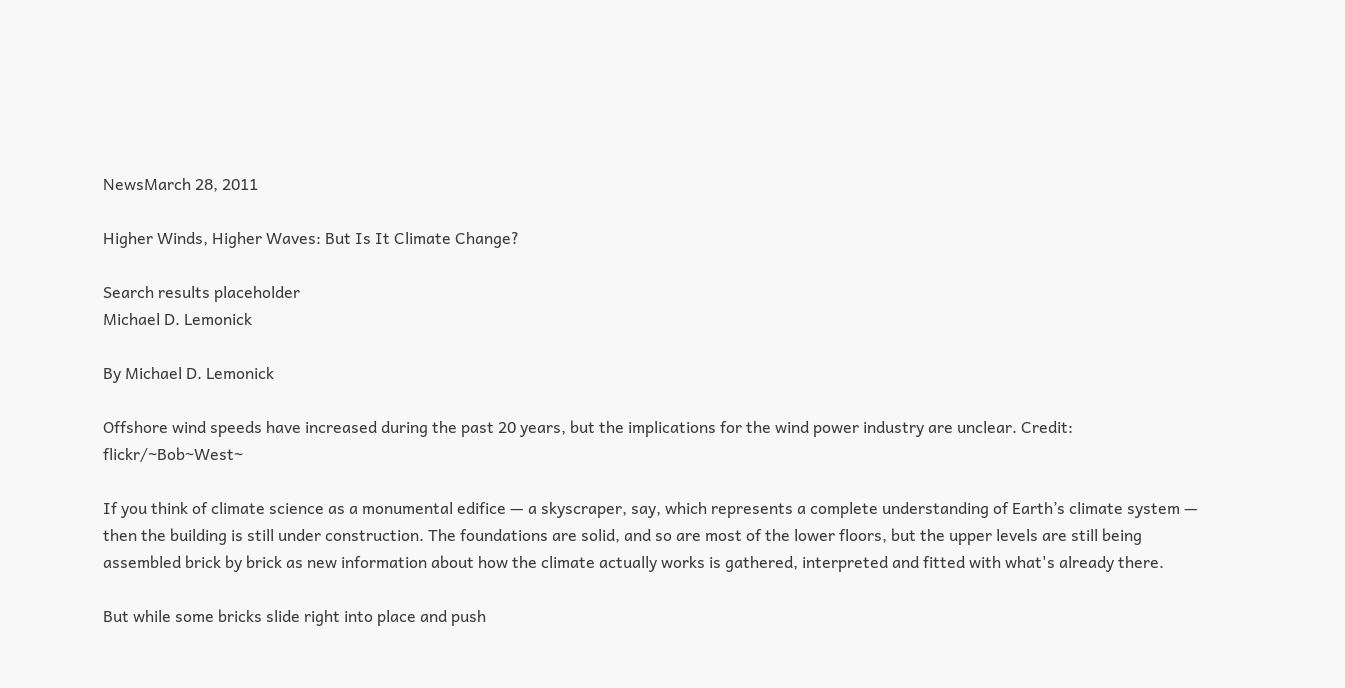NewsMarch 28, 2011

Higher Winds, Higher Waves: But Is It Climate Change?

Search results placeholder
Michael D. Lemonick

By Michael D. Lemonick

Offshore wind speeds have increased during the past 20 years, but the implications for the wind power industry are unclear. Credit: flickr/~Bob~West~

If you think of climate science as a monumental edifice — a skyscraper, say, which represents a complete understanding of Earth’s climate system — then the building is still under construction. The foundations are solid, and so are most of the lower floors, but the upper levels are still being assembled brick by brick as new information about how the climate actually works is gathered, interpreted and fitted with what's already there.

But while some bricks slide right into place and push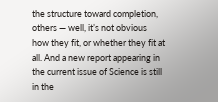the structure toward completion, others — well, it’s not obvious how they fit, or whether they fit at all. And a new report appearing in the current issue of Science is still in the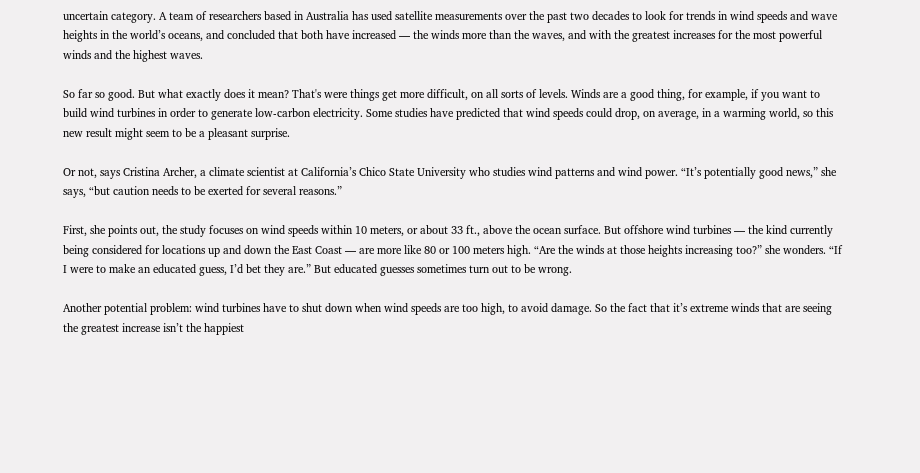uncertain category. A team of researchers based in Australia has used satellite measurements over the past two decades to look for trends in wind speeds and wave heights in the world’s oceans, and concluded that both have increased — the winds more than the waves, and with the greatest increases for the most powerful winds and the highest waves.

So far so good. But what exactly does it mean? That's were things get more difficult, on all sorts of levels. Winds are a good thing, for example, if you want to build wind turbines in order to generate low-carbon electricity. Some studies have predicted that wind speeds could drop, on average, in a warming world, so this new result might seem to be a pleasant surprise.

Or not, says Cristina Archer, a climate scientist at California’s Chico State University who studies wind patterns and wind power. “It’s potentially good news,” she says, “but caution needs to be exerted for several reasons.”

First, she points out, the study focuses on wind speeds within 10 meters, or about 33 ft., above the ocean surface. But offshore wind turbines — the kind currently being considered for locations up and down the East Coast — are more like 80 or 100 meters high. “Are the winds at those heights increasing too?” she wonders. “If I were to make an educated guess, I’d bet they are.” But educated guesses sometimes turn out to be wrong.

Another potential problem: wind turbines have to shut down when wind speeds are too high, to avoid damage. So the fact that it’s extreme winds that are seeing the greatest increase isn’t the happiest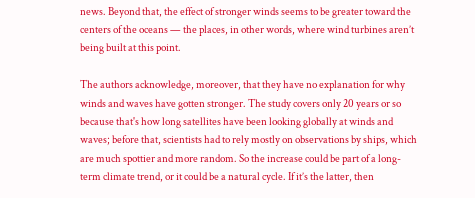news. Beyond that, the effect of stronger winds seems to be greater toward the centers of the oceans — the places, in other words, where wind turbines aren’t being built at this point.

The authors acknowledge, moreover, that they have no explanation for why winds and waves have gotten stronger. The study covers only 20 years or so because that's how long satellites have been looking globally at winds and waves; before that, scientists had to rely mostly on observations by ships, which are much spottier and more random. So the increase could be part of a long-term climate trend, or it could be a natural cycle. If it’s the latter, then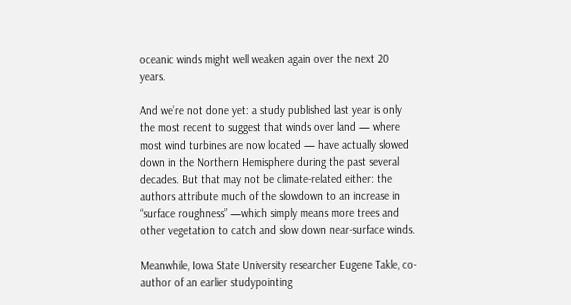oceanic winds might well weaken again over the next 20 years.

And we’re not done yet: a study published last year is only the most recent to suggest that winds over land — where most wind turbines are now located — have actually slowed down in the Northern Hemisphere during the past several decades. But that may not be climate-related either: the authors attribute much of the slowdown to an increase in “surface roughness” —which simply means more trees and other vegetation to catch and slow down near-surface winds.

Meanwhile, Iowa State University researcher Eugene Takle, co-author of an earlier studypointing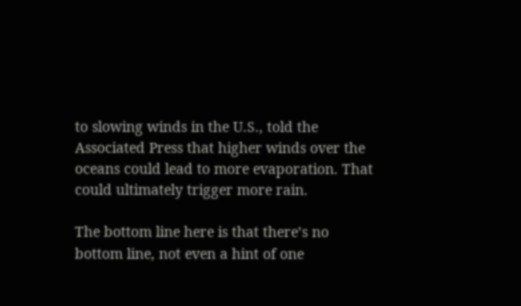to slowing winds in the U.S., told the Associated Press that higher winds over the oceans could lead to more evaporation. That could ultimately trigger more rain.

The bottom line here is that there’s no bottom line, not even a hint of one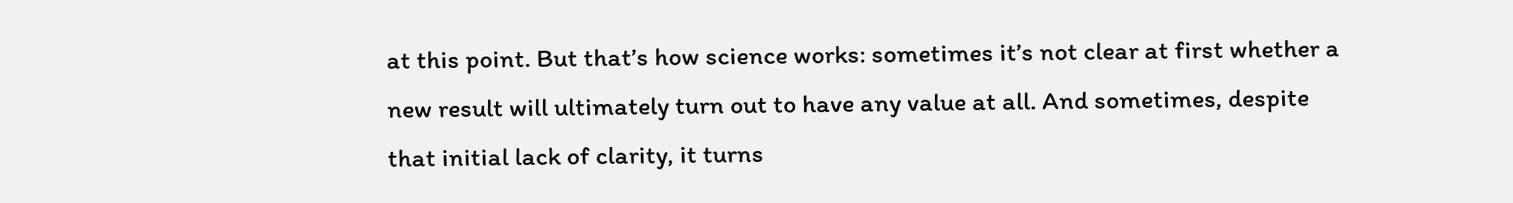at this point. But that’s how science works: sometimes it’s not clear at first whether a new result will ultimately turn out to have any value at all. And sometimes, despite that initial lack of clarity, it turns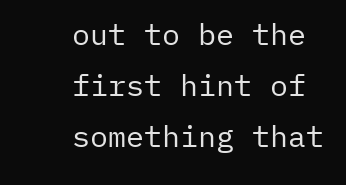out to be the first hint of something that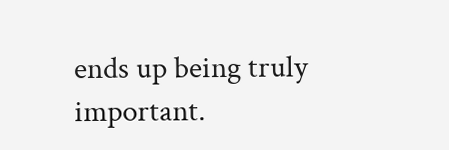ends up being truly important.